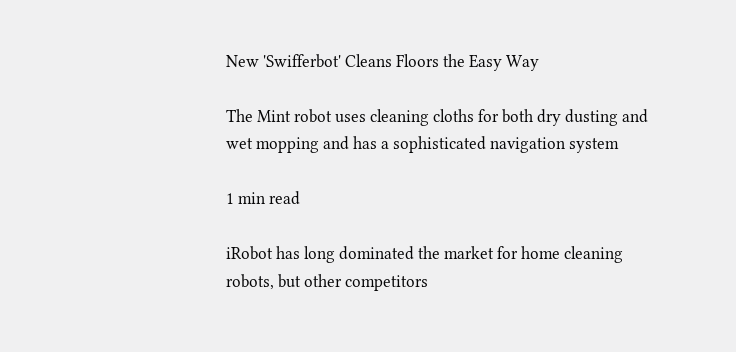New 'Swifferbot' Cleans Floors the Easy Way

The Mint robot uses cleaning cloths for both dry dusting and wet mopping and has a sophisticated navigation system

1 min read

iRobot has long dominated the market for home cleaning robots, but other competitors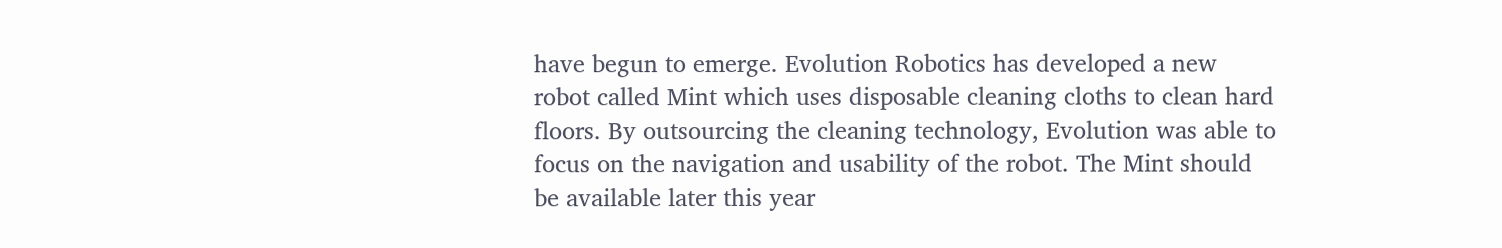have begun to emerge. Evolution Robotics has developed a new robot called Mint which uses disposable cleaning cloths to clean hard floors. By outsourcing the cleaning technology, Evolution was able to focus on the navigation and usability of the robot. The Mint should be available later this year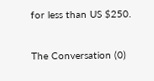for less than US $250.

The Conversation (0)